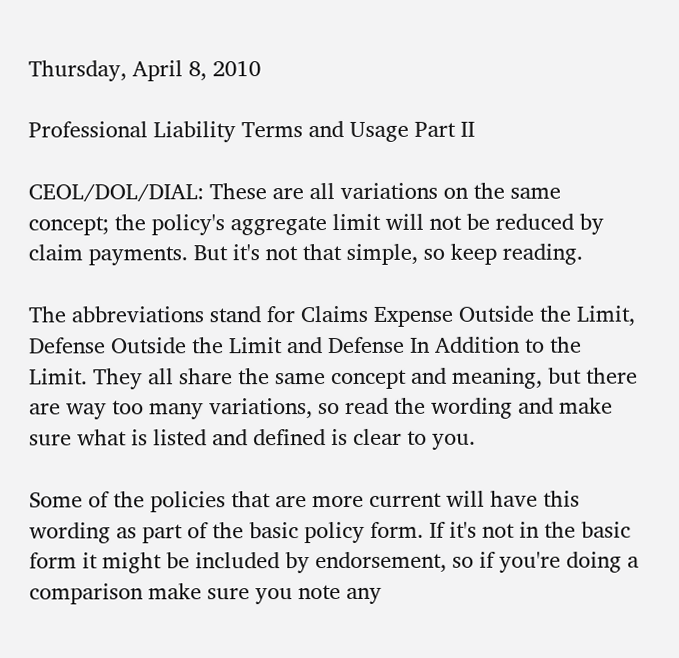Thursday, April 8, 2010

Professional Liability Terms and Usage Part II

CEOL/DOL/DIAL: These are all variations on the same concept; the policy's aggregate limit will not be reduced by claim payments. But it's not that simple, so keep reading.

The abbreviations stand for Claims Expense Outside the Limit, Defense Outside the Limit and Defense In Addition to the Limit. They all share the same concept and meaning, but there are way too many variations, so read the wording and make sure what is listed and defined is clear to you.

Some of the policies that are more current will have this wording as part of the basic policy form. If it's not in the basic form it might be included by endorsement, so if you're doing a comparison make sure you note any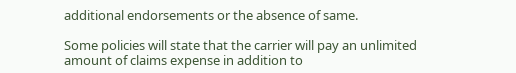additional endorsements or the absence of same.

Some policies will state that the carrier will pay an unlimited amount of claims expense in addition to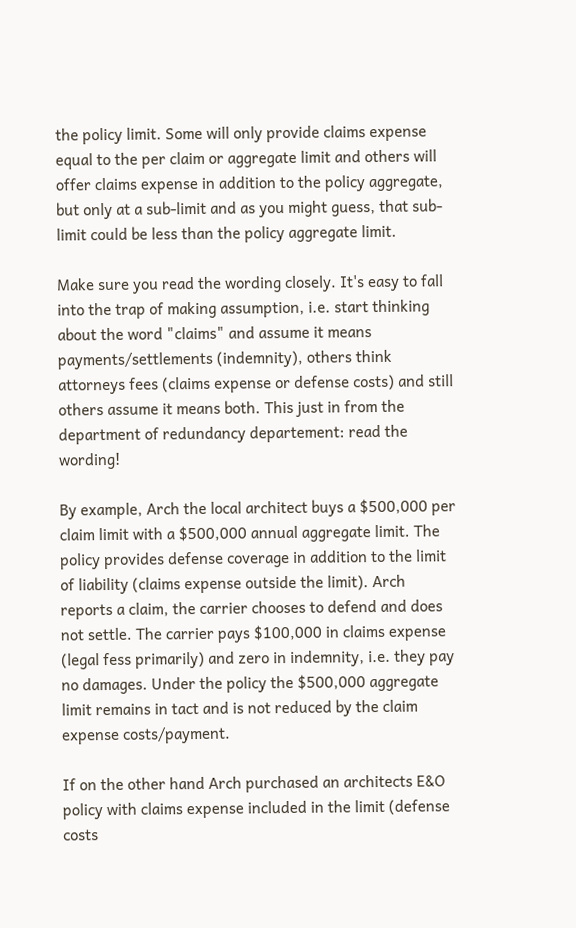the policy limit. Some will only provide claims expense equal to the per claim or aggregate limit and others will offer claims expense in addition to the policy aggregate, but only at a sub-limit and as you might guess, that sub-limit could be less than the policy aggregate limit.

Make sure you read the wording closely. It's easy to fall into the trap of making assumption, i.e. start thinking about the word "claims" and assume it means payments/settlements (indemnity), others think attorneys fees (claims expense or defense costs) and still others assume it means both. This just in from the department of redundancy departement: read the wording!

By example, Arch the local architect buys a $500,000 per claim limit with a $500,000 annual aggregate limit. The policy provides defense coverage in addition to the limit of liability (claims expense outside the limit). Arch reports a claim, the carrier chooses to defend and does not settle. The carrier pays $100,000 in claims expense (legal fess primarily) and zero in indemnity, i.e. they pay no damages. Under the policy the $500,000 aggregate limit remains in tact and is not reduced by the claim expense costs/payment.

If on the other hand Arch purchased an architects E&O policy with claims expense included in the limit (defense costs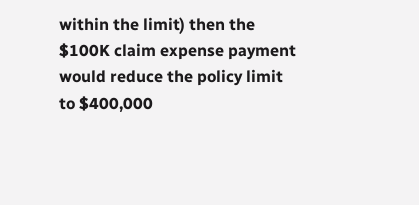within the limit) then the $100K claim expense payment would reduce the policy limit to $400,000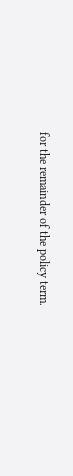for the remainder of the policy term.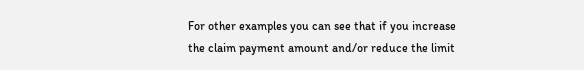For other examples you can see that if you increase the claim payment amount and/or reduce the limit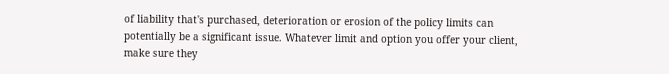of liability that's purchased, deterioration or erosion of the policy limits can potentially be a significant issue. Whatever limit and option you offer your client, make sure they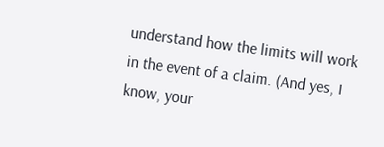understand how the limits will work in the event of a claim. (And yes, I know, your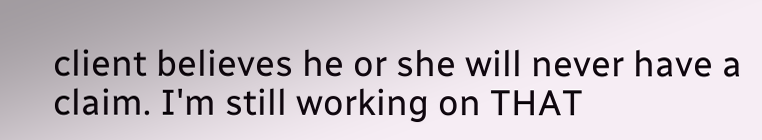client believes he or she will never have a claim. I'm still working on THAT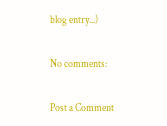blog entry...)

No comments:

Post a Comment